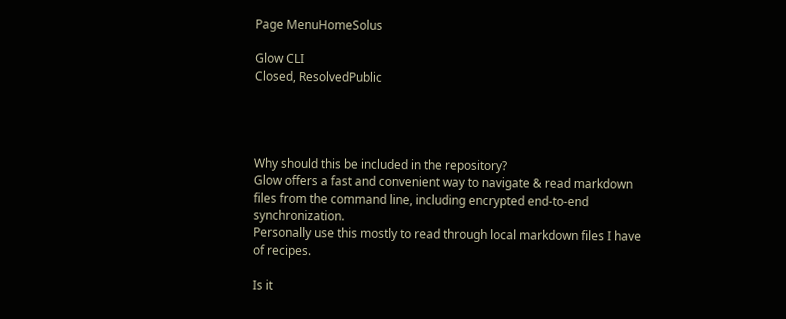Page MenuHomeSolus

Glow CLI
Closed, ResolvedPublic




Why should this be included in the repository?
Glow offers a fast and convenient way to navigate & read markdown files from the command line, including encrypted end-to-end synchronization.
Personally use this mostly to read through local markdown files I have of recipes.

Is it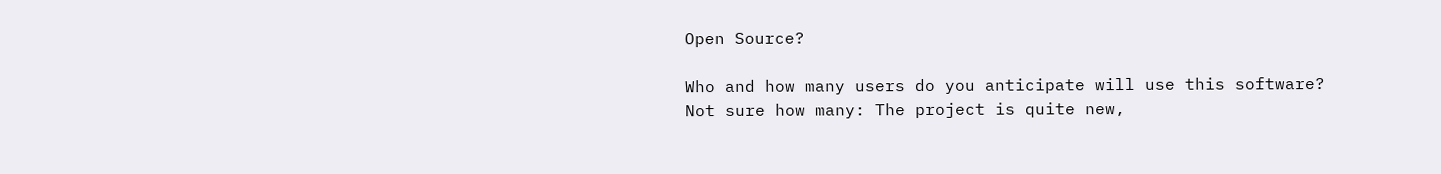Open Source?

Who and how many users do you anticipate will use this software?
Not sure how many: The project is quite new,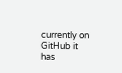currently on GitHub it has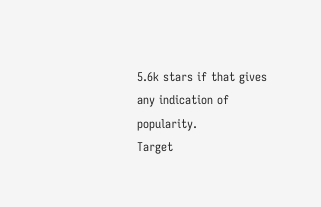5.6k stars if that gives any indication of popularity.
Target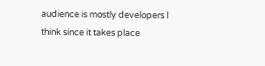audience is mostly developers I think since it takes place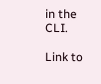in the CLI.

Link to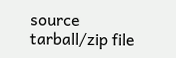source tarball/zip file